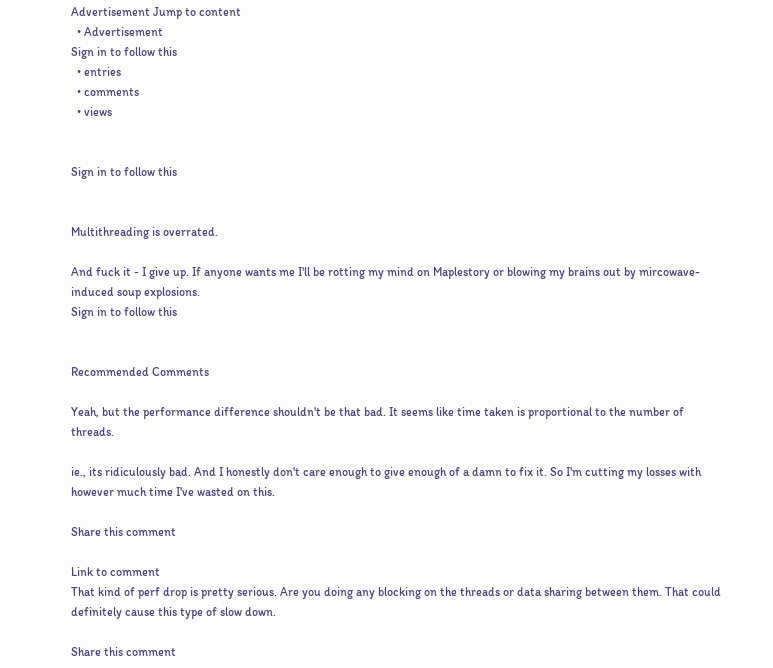Advertisement Jump to content
  • Advertisement
Sign in to follow this
  • entries
  • comments
  • views


Sign in to follow this


Multithreading is overrated.

And fuck it - I give up. If anyone wants me I'll be rotting my mind on Maplestory or blowing my brains out by mircowave-induced soup explosions.
Sign in to follow this


Recommended Comments

Yeah, but the performance difference shouldn't be that bad. It seems like time taken is proportional to the number of threads.

ie., its ridiculously bad. And I honestly don't care enough to give enough of a damn to fix it. So I'm cutting my losses with however much time I've wasted on this.

Share this comment

Link to comment
That kind of perf drop is pretty serious. Are you doing any blocking on the threads or data sharing between them. That could definitely cause this type of slow down.

Share this comment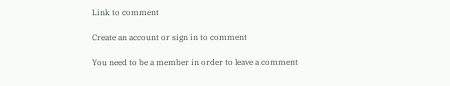Link to comment

Create an account or sign in to comment

You need to be a member in order to leave a comment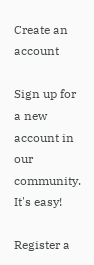Create an account

Sign up for a new account in our community. It's easy!

Register a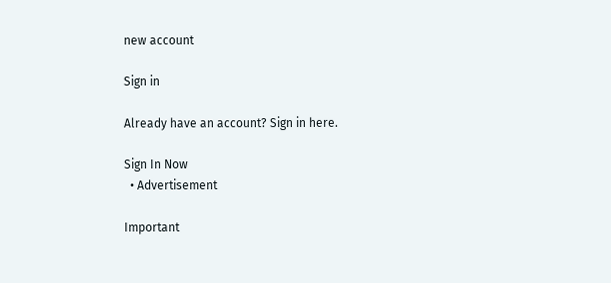new account

Sign in

Already have an account? Sign in here.

Sign In Now
  • Advertisement

Important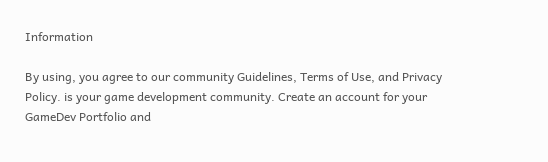Information

By using, you agree to our community Guidelines, Terms of Use, and Privacy Policy. is your game development community. Create an account for your GameDev Portfolio and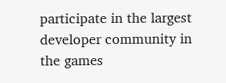participate in the largest developer community in the games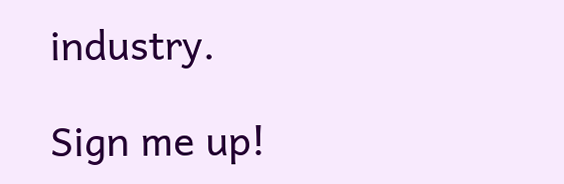industry.

Sign me up!